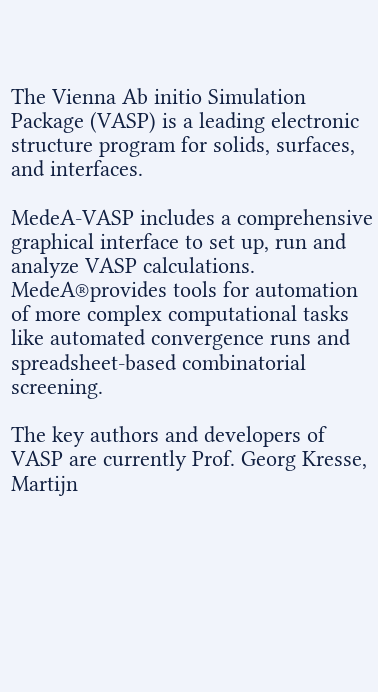The Vienna Ab initio Simulation Package (VASP) is a leading electronic structure program for solids, surfaces, and interfaces.

MedeA-VASP includes a comprehensive graphical interface to set up, run and analyze VASP calculations. MedeA®provides tools for automation of more complex computational tasks like automated convergence runs and spreadsheet-based combinatorial screening.

The key authors and developers of VASP are currently Prof. Georg Kresse, Martijn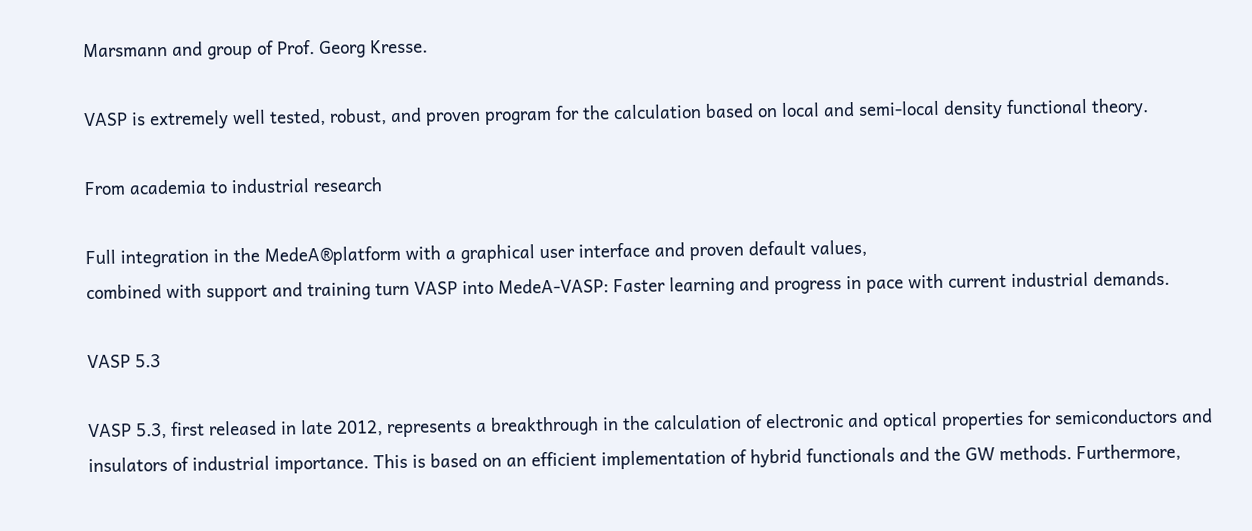Marsmann and group of Prof. Georg Kresse.

VASP is extremely well tested, robust, and proven program for the calculation based on local and semi-local density functional theory.

From academia to industrial research

Full integration in the MedeA®platform with a graphical user interface and proven default values,
combined with support and training turn VASP into MedeA-VASP: Faster learning and progress in pace with current industrial demands.

VASP 5.3

VASP 5.3, first released in late 2012, represents a breakthrough in the calculation of electronic and optical properties for semiconductors and insulators of industrial importance. This is based on an efficient implementation of hybrid functionals and the GW methods. Furthermore,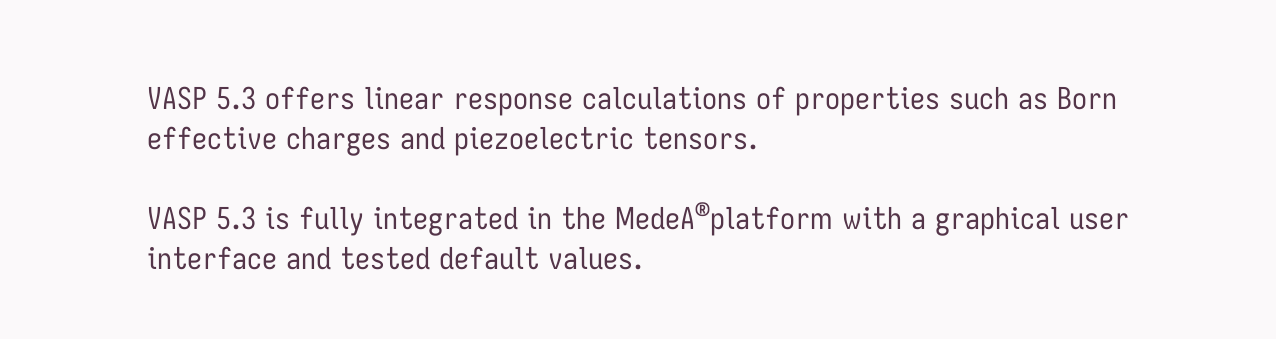VASP 5.3 offers linear response calculations of properties such as Born effective charges and piezoelectric tensors.

VASP 5.3 is fully integrated in the MedeA®platform with a graphical user interface and tested default values.